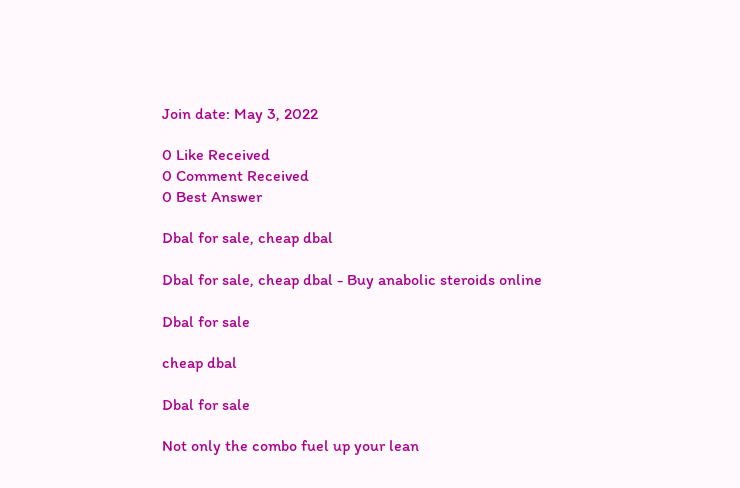Join date: May 3, 2022

0 Like Received
0 Comment Received
0 Best Answer

Dbal for sale, cheap dbal

Dbal for sale, cheap dbal - Buy anabolic steroids online

Dbal for sale

cheap dbal

Dbal for sale

Not only the combo fuel up your lean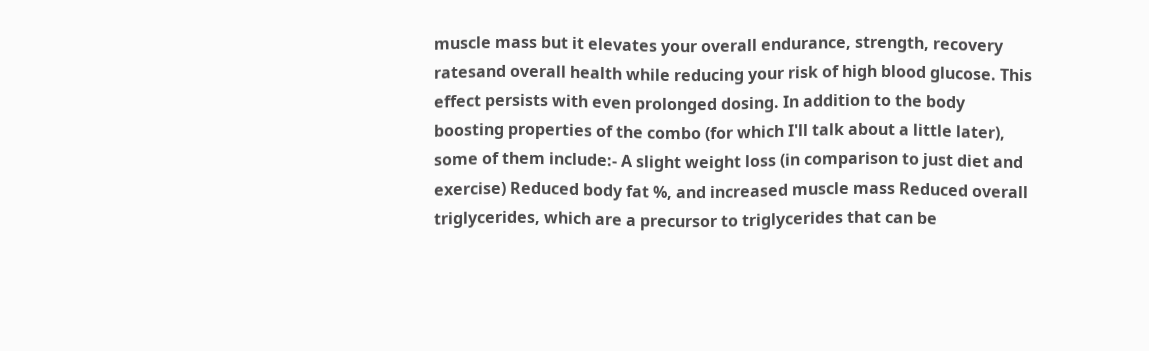muscle mass but it elevates your overall endurance, strength, recovery ratesand overall health while reducing your risk of high blood glucose. This effect persists with even prolonged dosing. In addition to the body boosting properties of the combo (for which I'll talk about a little later), some of them include:- A slight weight loss (in comparison to just diet and exercise) Reduced body fat %, and increased muscle mass Reduced overall triglycerides, which are a precursor to triglycerides that can be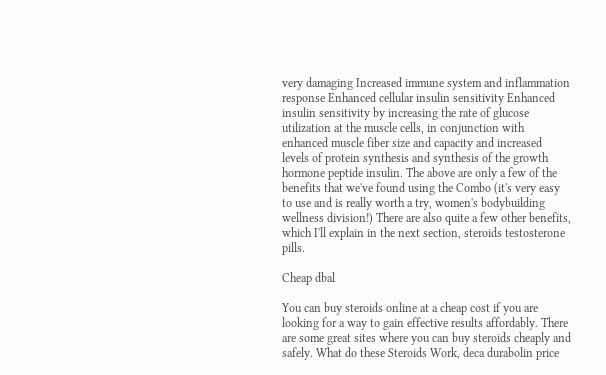very damaging Increased immune system and inflammation response Enhanced cellular insulin sensitivity Enhanced insulin sensitivity by increasing the rate of glucose utilization at the muscle cells, in conjunction with enhanced muscle fiber size and capacity and increased levels of protein synthesis and synthesis of the growth hormone peptide insulin. The above are only a few of the benefits that we've found using the Combo (it's very easy to use and is really worth a try, women's bodybuilding wellness division!) There are also quite a few other benefits, which I'll explain in the next section, steroids testosterone pills.

Cheap dbal

You can buy steroids online at a cheap cost if you are looking for a way to gain effective results affordably. There are some great sites where you can buy steroids cheaply and safely. What do these Steroids Work, deca durabolin price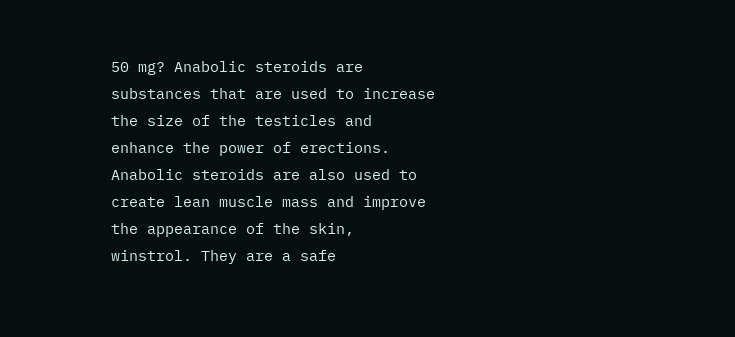50 mg? Anabolic steroids are substances that are used to increase the size of the testicles and enhance the power of erections. Anabolic steroids are also used to create lean muscle mass and improve the appearance of the skin, winstrol. They are a safe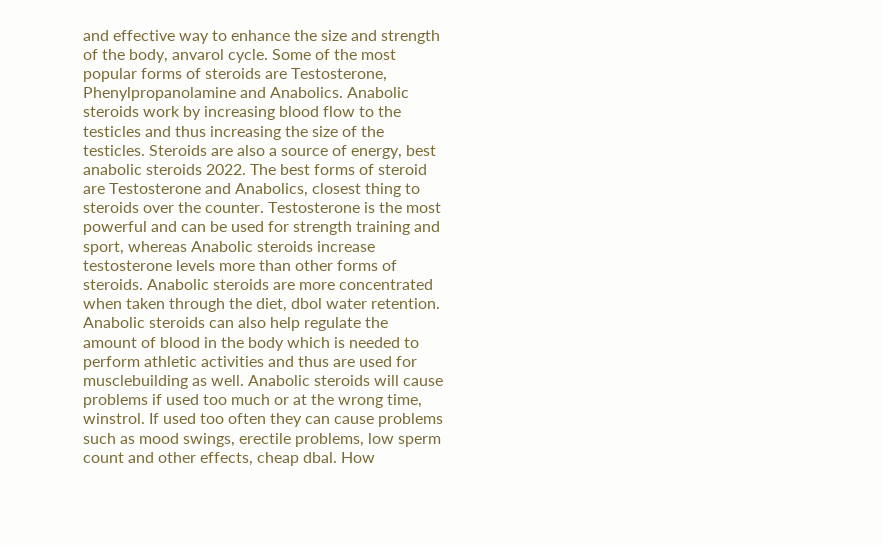and effective way to enhance the size and strength of the body, anvarol cycle. Some of the most popular forms of steroids are Testosterone, Phenylpropanolamine and Anabolics. Anabolic steroids work by increasing blood flow to the testicles and thus increasing the size of the testicles. Steroids are also a source of energy, best anabolic steroids 2022. The best forms of steroid are Testosterone and Anabolics, closest thing to steroids over the counter. Testosterone is the most powerful and can be used for strength training and sport, whereas Anabolic steroids increase testosterone levels more than other forms of steroids. Anabolic steroids are more concentrated when taken through the diet, dbol water retention. Anabolic steroids can also help regulate the amount of blood in the body which is needed to perform athletic activities and thus are used for musclebuilding as well. Anabolic steroids will cause problems if used too much or at the wrong time, winstrol. If used too often they can cause problems such as mood swings, erectile problems, low sperm count and other effects, cheap dbal. How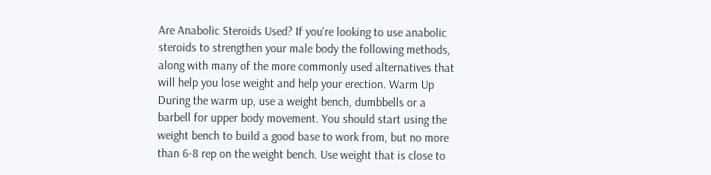Are Anabolic Steroids Used? If you're looking to use anabolic steroids to strengthen your male body the following methods, along with many of the more commonly used alternatives that will help you lose weight and help your erection. Warm Up During the warm up, use a weight bench, dumbbells or a barbell for upper body movement. You should start using the weight bench to build a good base to work from, but no more than 6-8 rep on the weight bench. Use weight that is close to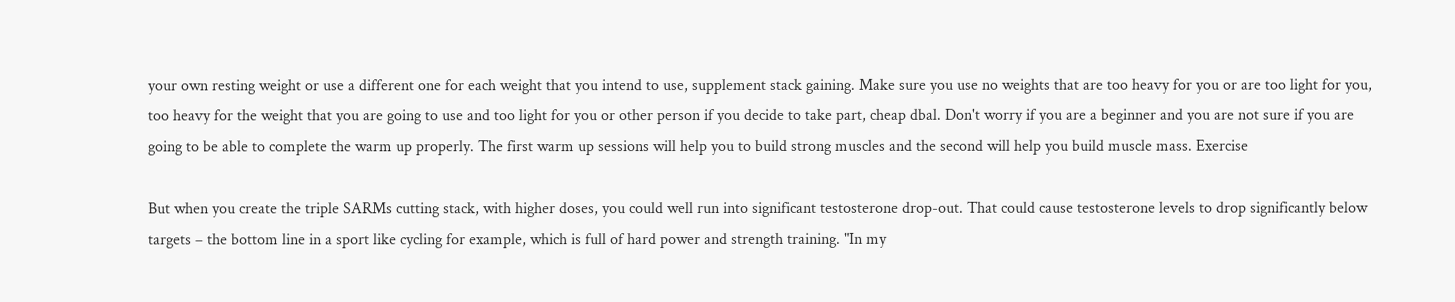your own resting weight or use a different one for each weight that you intend to use, supplement stack gaining. Make sure you use no weights that are too heavy for you or are too light for you, too heavy for the weight that you are going to use and too light for you or other person if you decide to take part, cheap dbal. Don't worry if you are a beginner and you are not sure if you are going to be able to complete the warm up properly. The first warm up sessions will help you to build strong muscles and the second will help you build muscle mass. Exercise

But when you create the triple SARMs cutting stack, with higher doses, you could well run into significant testosterone drop-out. That could cause testosterone levels to drop significantly below targets – the bottom line in a sport like cycling for example, which is full of hard power and strength training. "In my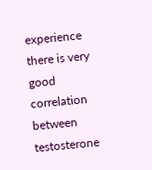experience there is very good correlation between testosterone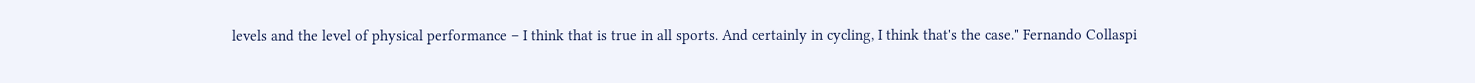levels and the level of physical performance – I think that is true in all sports. And certainly in cycling, I think that's the case." Fernando Collaspi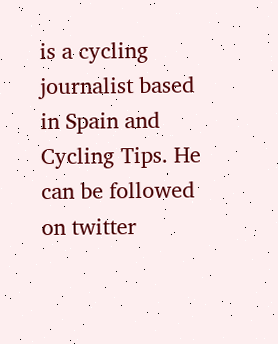is a cycling journalist based in Spain and Cycling Tips. He can be followed on twitter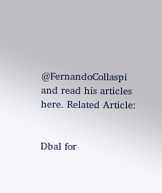@FernandoCollaspi and read his articles here. Related Article:


Dbal for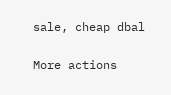sale, cheap dbal

More actions